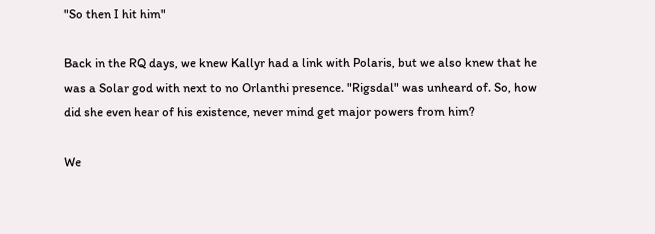"So then I hit him"

Back in the RQ days, we knew Kallyr had a link with Polaris, but we also knew that he was a Solar god with next to no Orlanthi presence. "Rigsdal" was unheard of. So, how did she even hear of his existence, never mind get major powers from him?

We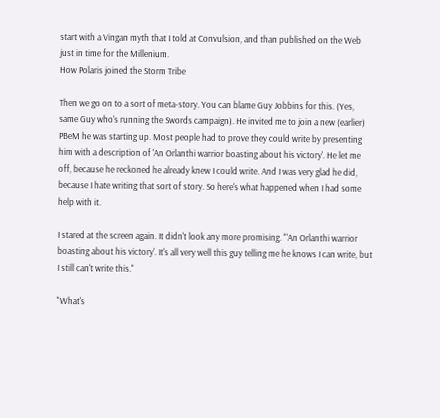start with a Vingan myth that I told at Convulsion, and than published on the Web just in time for the Millenium.
How Polaris joined the Storm Tribe

Then we go on to a sort of meta-story. You can blame Guy Jobbins for this. (Yes, same Guy who's running the Swords campaign). He invited me to join a new (earlier) PBeM he was starting up. Most people had to prove they could write by presenting him with a description of 'An Orlanthi warrior boasting about his victory'. He let me off, because he reckoned he already knew I could write. And I was very glad he did, because I hate writing that sort of story. So here's what happened when I had some help with it.

I stared at the screen again. It didn't look any more promising. "'An Orlanthi warrior boasting about his victory'. It's all very well this guy telling me he knows I can write, but I still can't write this."

"What's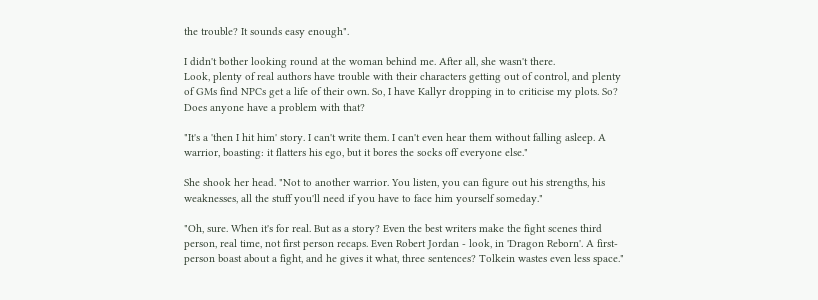the trouble? It sounds easy enough".

I didn't bother looking round at the woman behind me. After all, she wasn't there.
Look, plenty of real authors have trouble with their characters getting out of control, and plenty of GMs find NPCs get a life of their own. So, I have Kallyr dropping in to criticise my plots. So? Does anyone have a problem with that?

"It's a 'then I hit him' story. I can't write them. I can't even hear them without falling asleep. A warrior, boasting: it flatters his ego, but it bores the socks off everyone else."

She shook her head. "Not to another warrior. You listen, you can figure out his strengths, his weaknesses, all the stuff you'll need if you have to face him yourself someday."

"Oh, sure. When it's for real. But as a story? Even the best writers make the fight scenes third person, real time, not first person recaps. Even Robert Jordan - look, in 'Dragon Reborn'. A first-person boast about a fight, and he gives it what, three sentences? Tolkein wastes even less space."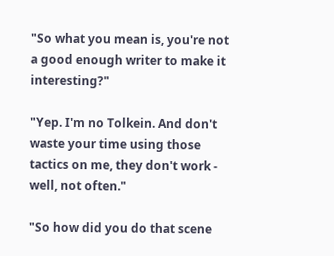"So what you mean is, you're not a good enough writer to make it interesting?"

"Yep. I'm no Tolkein. And don't waste your time using those tactics on me, they don't work - well, not often."

"So how did you do that scene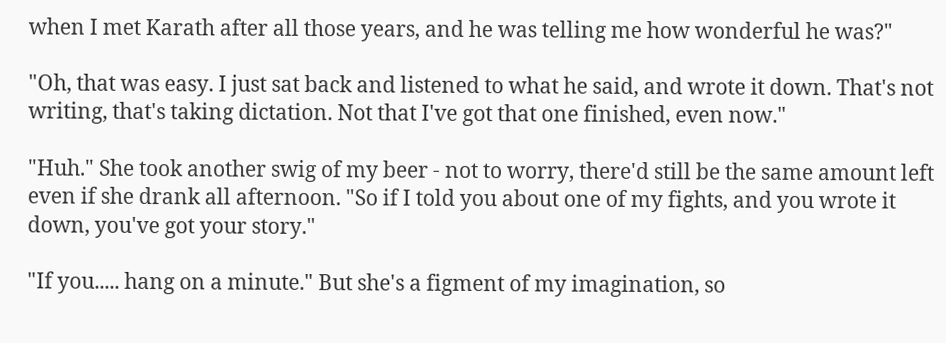when I met Karath after all those years, and he was telling me how wonderful he was?"

"Oh, that was easy. I just sat back and listened to what he said, and wrote it down. That's not writing, that's taking dictation. Not that I've got that one finished, even now."

"Huh." She took another swig of my beer - not to worry, there'd still be the same amount left even if she drank all afternoon. "So if I told you about one of my fights, and you wrote it down, you've got your story."

"If you..... hang on a minute." But she's a figment of my imagination, so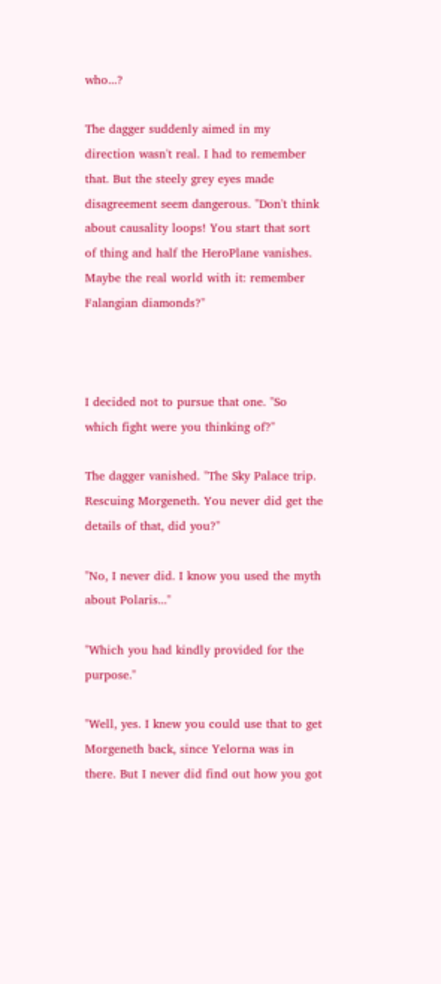who...?

The dagger suddenly aimed in my direction wasn't real. I had to remember that. But the steely grey eyes made disagreement seem dangerous. "Don't think about causality loops! You start that sort of thing and half the HeroPlane vanishes. Maybe the real world with it: remember Falangian diamonds?"



I decided not to pursue that one. "So which fight were you thinking of?"

The dagger vanished. "The Sky Palace trip. Rescuing Morgeneth. You never did get the details of that, did you?"

"No, I never did. I know you used the myth about Polaris..."

"Which you had kindly provided for the purpose."

"Well, yes. I knew you could use that to get Morgeneth back, since Yelorna was in there. But I never did find out how you got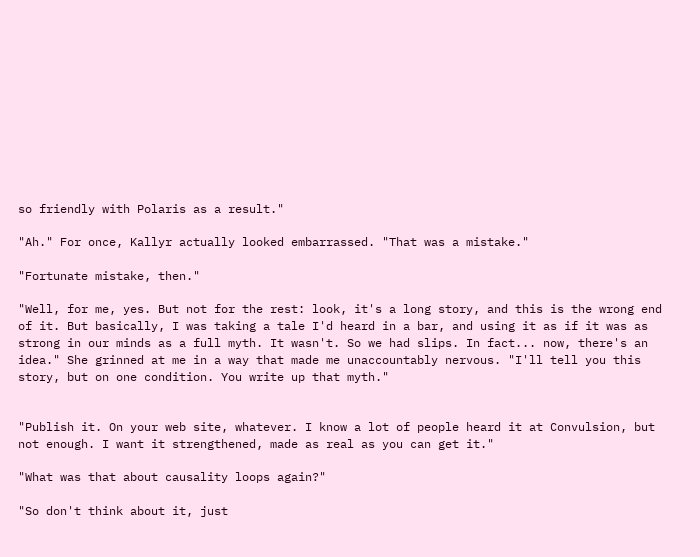so friendly with Polaris as a result."

"Ah." For once, Kallyr actually looked embarrassed. "That was a mistake."

"Fortunate mistake, then."

"Well, for me, yes. But not for the rest: look, it's a long story, and this is the wrong end of it. But basically, I was taking a tale I'd heard in a bar, and using it as if it was as strong in our minds as a full myth. It wasn't. So we had slips. In fact... now, there's an idea." She grinned at me in a way that made me unaccountably nervous. "I'll tell you this story, but on one condition. You write up that myth."


"Publish it. On your web site, whatever. I know a lot of people heard it at Convulsion, but not enough. I want it strengthened, made as real as you can get it."

"What was that about causality loops again?"

"So don't think about it, just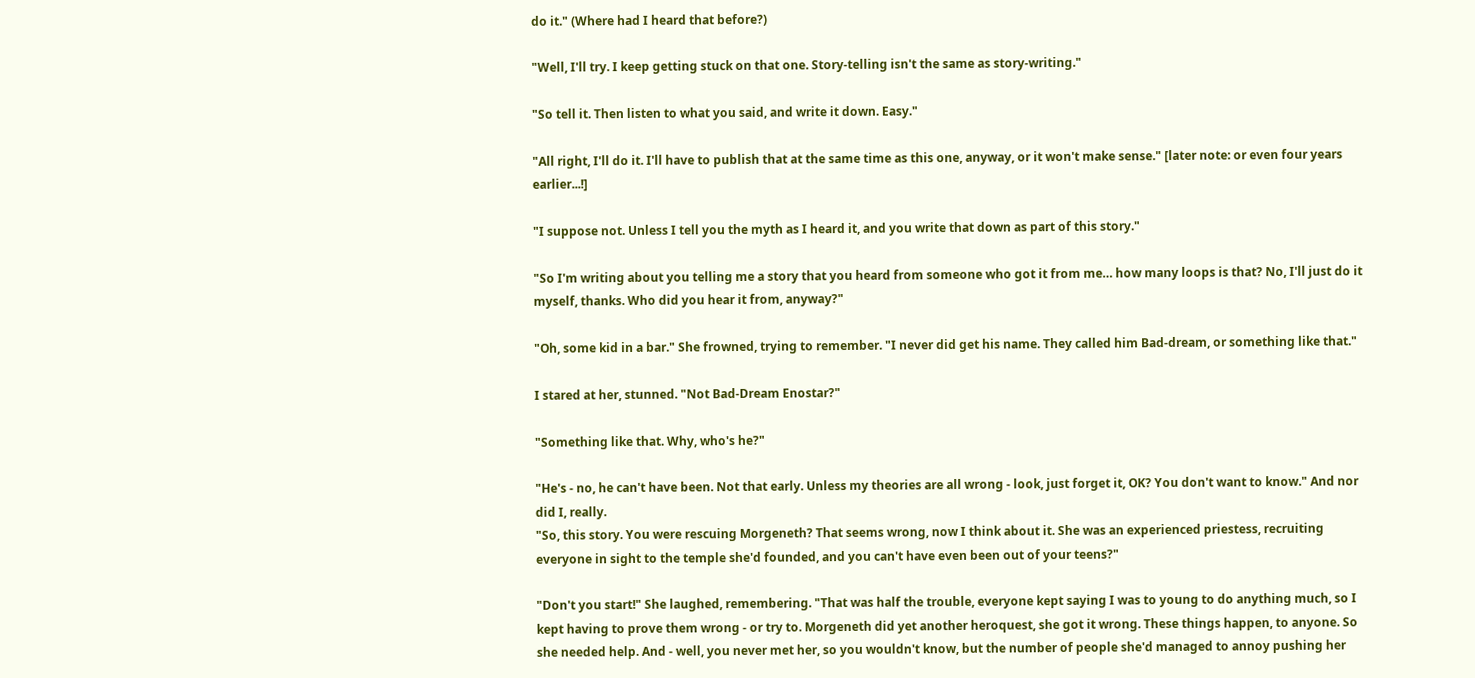do it." (Where had I heard that before?)

"Well, I'll try. I keep getting stuck on that one. Story-telling isn't the same as story-writing."

"So tell it. Then listen to what you said, and write it down. Easy."

"All right, I'll do it. I'll have to publish that at the same time as this one, anyway, or it won't make sense." [later note: or even four years earlier...!]

"I suppose not. Unless I tell you the myth as I heard it, and you write that down as part of this story."

"So I'm writing about you telling me a story that you heard from someone who got it from me… how many loops is that? No, I'll just do it myself, thanks. Who did you hear it from, anyway?"

"Oh, some kid in a bar." She frowned, trying to remember. "I never did get his name. They called him Bad-dream, or something like that."

I stared at her, stunned. "Not Bad-Dream Enostar?"

"Something like that. Why, who's he?"

"He's - no, he can't have been. Not that early. Unless my theories are all wrong - look, just forget it, OK? You don't want to know." And nor did I, really.
"So, this story. You were rescuing Morgeneth? That seems wrong, now I think about it. She was an experienced priestess, recruiting everyone in sight to the temple she'd founded, and you can't have even been out of your teens?"

"Don't you start!" She laughed, remembering. "That was half the trouble, everyone kept saying I was to young to do anything much, so I kept having to prove them wrong - or try to. Morgeneth did yet another heroquest, she got it wrong. These things happen, to anyone. So she needed help. And - well, you never met her, so you wouldn't know, but the number of people she'd managed to annoy pushing her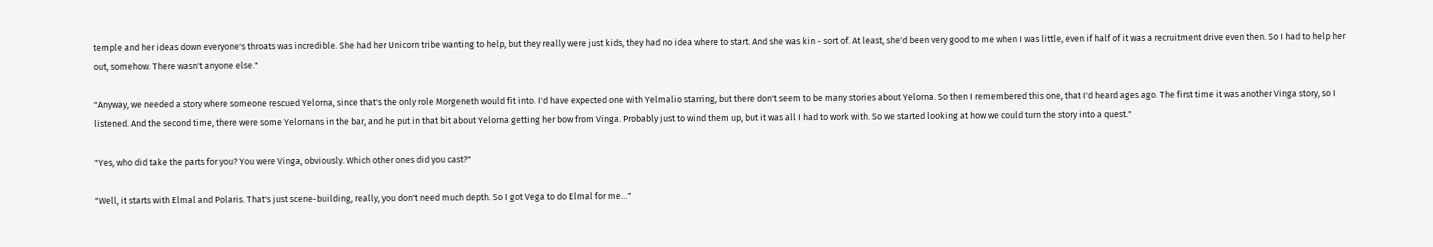temple and her ideas down everyone's throats was incredible. She had her Unicorn tribe wanting to help, but they really were just kids, they had no idea where to start. And she was kin - sort of. At least, she'd been very good to me when I was little, even if half of it was a recruitment drive even then. So I had to help her out, somehow. There wasn't anyone else."

"Anyway, we needed a story where someone rescued Yelorna, since that's the only role Morgeneth would fit into. I'd have expected one with Yelmalio starring, but there don't seem to be many stories about Yelorna. So then I remembered this one, that I'd heard ages ago. The first time it was another Vinga story, so I listened. And the second time, there were some Yelornans in the bar, and he put in that bit about Yelorna getting her bow from Vinga. Probably just to wind them up, but it was all I had to work with. So we started looking at how we could turn the story into a quest."

"Yes, who did take the parts for you? You were Vinga, obviously. Which other ones did you cast?"

"Well, it starts with Elmal and Polaris. That's just scene-building, really, you don't need much depth. So I got Vega to do Elmal for me…"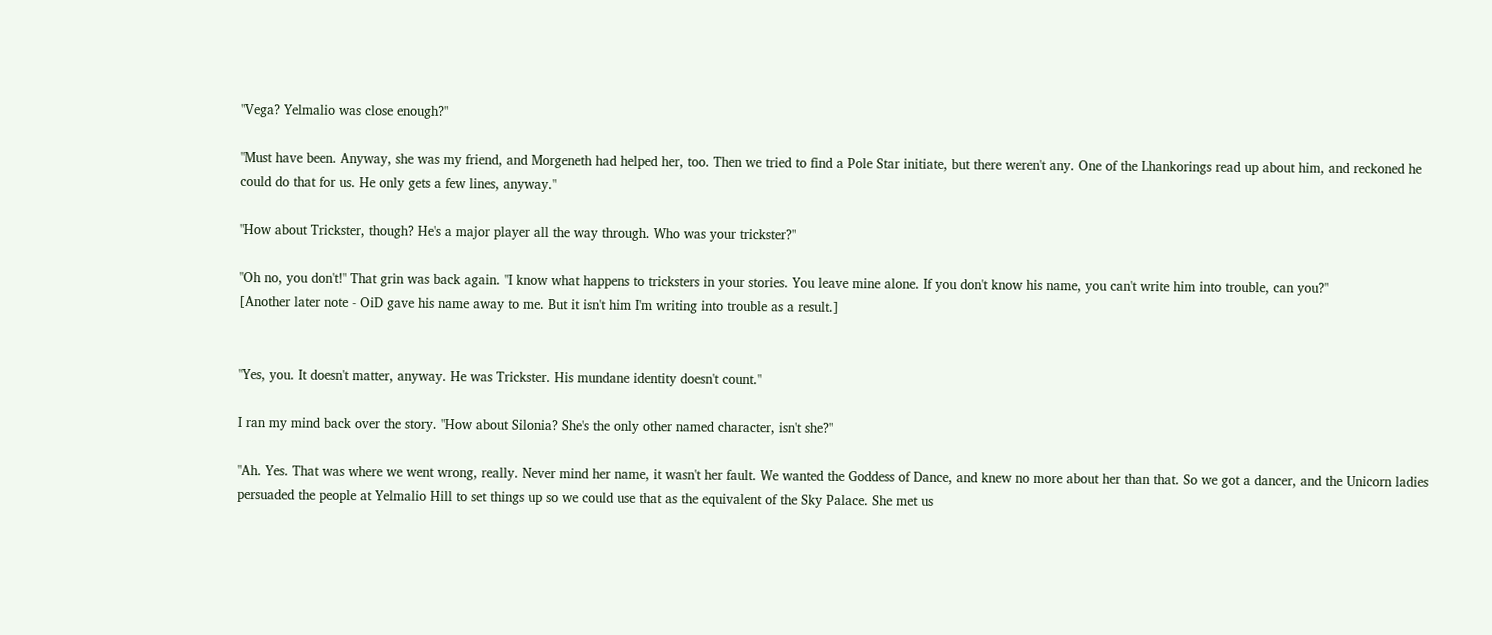"Vega? Yelmalio was close enough?"

"Must have been. Anyway, she was my friend, and Morgeneth had helped her, too. Then we tried to find a Pole Star initiate, but there weren't any. One of the Lhankorings read up about him, and reckoned he could do that for us. He only gets a few lines, anyway."

"How about Trickster, though? He's a major player all the way through. Who was your trickster?"

"Oh no, you don't!" That grin was back again. "I know what happens to tricksters in your stories. You leave mine alone. If you don't know his name, you can't write him into trouble, can you?"
[Another later note - OiD gave his name away to me. But it isn't him I'm writing into trouble as a result.]


"Yes, you. It doesn't matter, anyway. He was Trickster. His mundane identity doesn't count."

I ran my mind back over the story. "How about Silonia? She's the only other named character, isn't she?"

"Ah. Yes. That was where we went wrong, really. Never mind her name, it wasn't her fault. We wanted the Goddess of Dance, and knew no more about her than that. So we got a dancer, and the Unicorn ladies persuaded the people at Yelmalio Hill to set things up so we could use that as the equivalent of the Sky Palace. She met us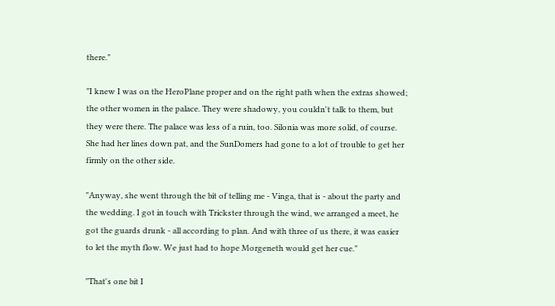there."

"I knew I was on the HeroPlane proper and on the right path when the extras showed; the other women in the palace. They were shadowy, you couldn't talk to them, but they were there. The palace was less of a ruin, too. Silonia was more solid, of course. She had her lines down pat, and the SunDomers had gone to a lot of trouble to get her firmly on the other side.

"Anyway, she went through the bit of telling me - Vinga, that is - about the party and the wedding. I got in touch with Trickster through the wind, we arranged a meet, he got the guards drunk - all according to plan. And with three of us there, it was easier to let the myth flow. We just had to hope Morgeneth would get her cue."

"That's one bit I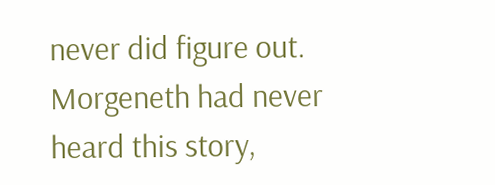never did figure out. Morgeneth had never heard this story,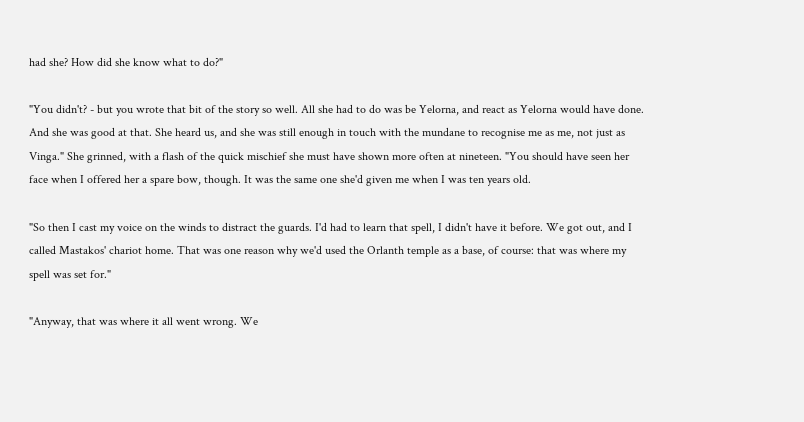had she? How did she know what to do?"

"You didn't? - but you wrote that bit of the story so well. All she had to do was be Yelorna, and react as Yelorna would have done. And she was good at that. She heard us, and she was still enough in touch with the mundane to recognise me as me, not just as Vinga." She grinned, with a flash of the quick mischief she must have shown more often at nineteen. "You should have seen her face when I offered her a spare bow, though. It was the same one she'd given me when I was ten years old.

"So then I cast my voice on the winds to distract the guards. I'd had to learn that spell, I didn't have it before. We got out, and I called Mastakos' chariot home. That was one reason why we'd used the Orlanth temple as a base, of course: that was where my spell was set for."

"Anyway, that was where it all went wrong. We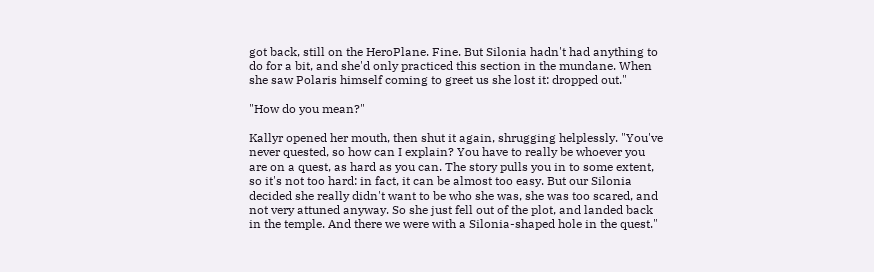got back, still on the HeroPlane. Fine. But Silonia hadn't had anything to do for a bit, and she'd only practiced this section in the mundane. When she saw Polaris himself coming to greet us she lost it: dropped out."

"How do you mean?"

Kallyr opened her mouth, then shut it again, shrugging helplessly. "You've never quested, so how can I explain? You have to really be whoever you are on a quest, as hard as you can. The story pulls you in to some extent, so it's not too hard: in fact, it can be almost too easy. But our Silonia decided she really didn't want to be who she was, she was too scared, and not very attuned anyway. So she just fell out of the plot, and landed back in the temple. And there we were with a Silonia-shaped hole in the quest."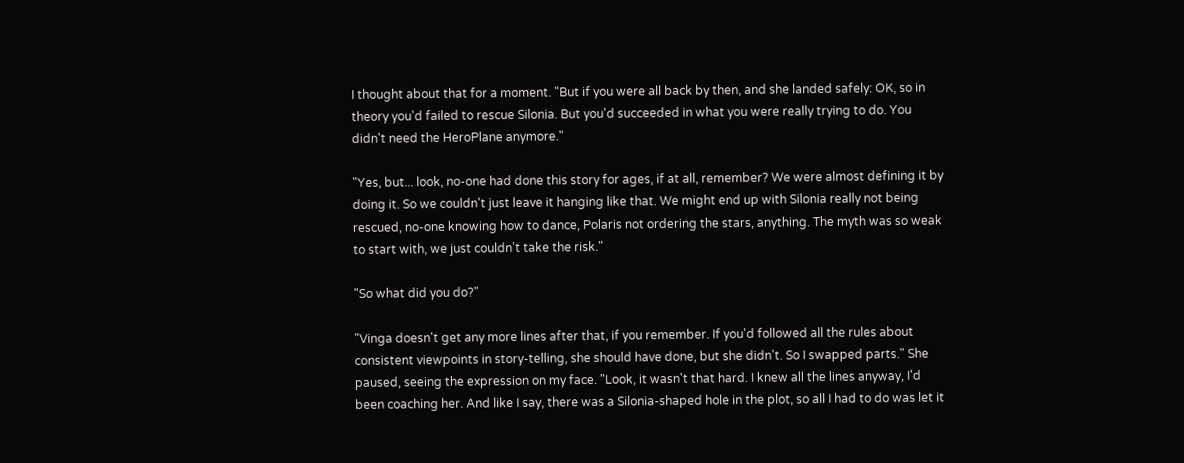I thought about that for a moment. "But if you were all back by then, and she landed safely: OK, so in theory you'd failed to rescue Silonia. But you'd succeeded in what you were really trying to do. You didn't need the HeroPlane anymore."

"Yes, but... look, no-one had done this story for ages, if at all, remember? We were almost defining it by doing it. So we couldn't just leave it hanging like that. We might end up with Silonia really not being rescued, no-one knowing how to dance, Polaris not ordering the stars, anything. The myth was so weak to start with, we just couldn't take the risk."

"So what did you do?"

"Vinga doesn't get any more lines after that, if you remember. If you'd followed all the rules about consistent viewpoints in story-telling, she should have done, but she didn't. So I swapped parts." She paused, seeing the expression on my face. "Look, it wasn't that hard. I knew all the lines anyway, I'd been coaching her. And like I say, there was a Silonia-shaped hole in the plot, so all I had to do was let it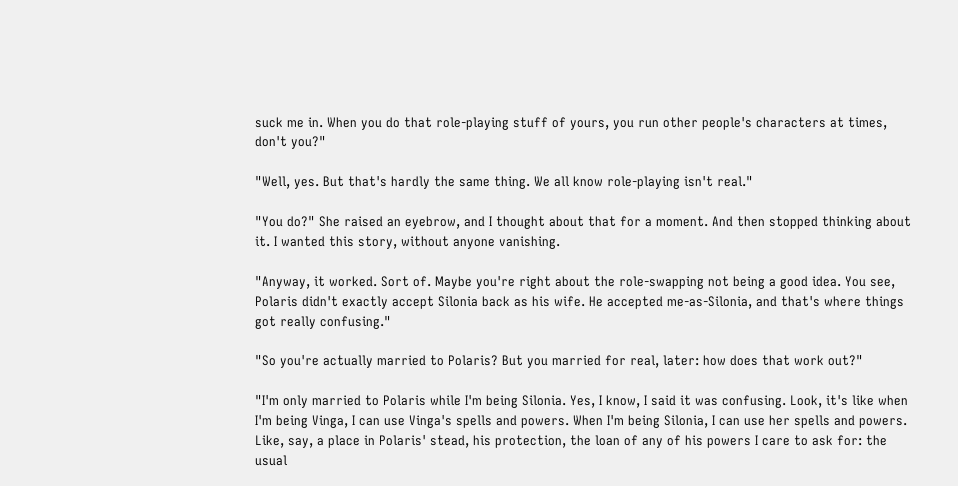suck me in. When you do that role-playing stuff of yours, you run other people's characters at times, don't you?"

"Well, yes. But that's hardly the same thing. We all know role-playing isn't real."

"You do?" She raised an eyebrow, and I thought about that for a moment. And then stopped thinking about it. I wanted this story, without anyone vanishing.

"Anyway, it worked. Sort of. Maybe you're right about the role-swapping not being a good idea. You see, Polaris didn't exactly accept Silonia back as his wife. He accepted me-as-Silonia, and that's where things got really confusing."

"So you're actually married to Polaris? But you married for real, later: how does that work out?"

"I'm only married to Polaris while I'm being Silonia. Yes, I know, I said it was confusing. Look, it's like when I'm being Vinga, I can use Vinga's spells and powers. When I'm being Silonia, I can use her spells and powers. Like, say, a place in Polaris' stead, his protection, the loan of any of his powers I care to ask for: the usual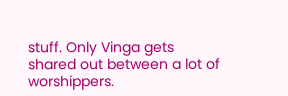stuff. Only Vinga gets shared out between a lot of worshippers.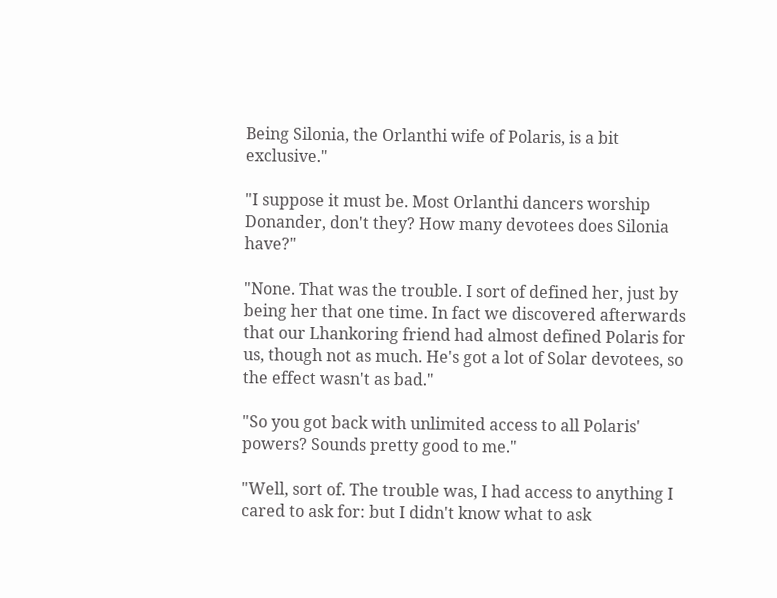Being Silonia, the Orlanthi wife of Polaris, is a bit exclusive."

"I suppose it must be. Most Orlanthi dancers worship Donander, don't they? How many devotees does Silonia have?"

"None. That was the trouble. I sort of defined her, just by being her that one time. In fact we discovered afterwards that our Lhankoring friend had almost defined Polaris for us, though not as much. He's got a lot of Solar devotees, so the effect wasn't as bad."

"So you got back with unlimited access to all Polaris' powers? Sounds pretty good to me."

"Well, sort of. The trouble was, I had access to anything I cared to ask for: but I didn't know what to ask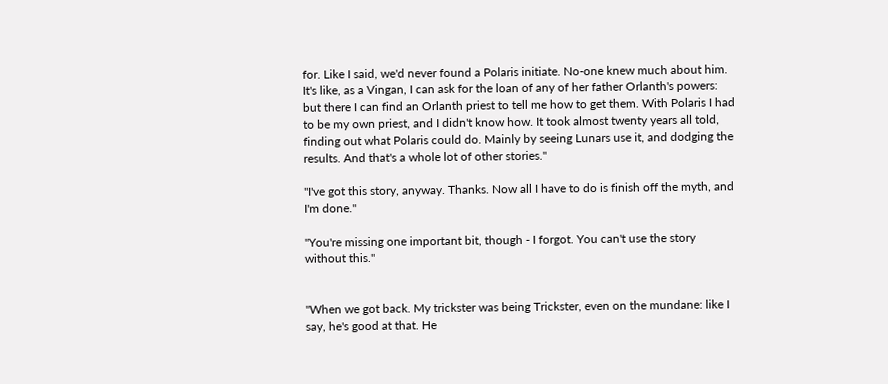for. Like I said, we'd never found a Polaris initiate. No-one knew much about him. It's like, as a Vingan, I can ask for the loan of any of her father Orlanth's powers: but there I can find an Orlanth priest to tell me how to get them. With Polaris I had to be my own priest, and I didn't know how. It took almost twenty years all told, finding out what Polaris could do. Mainly by seeing Lunars use it, and dodging the results. And that's a whole lot of other stories."

"I've got this story, anyway. Thanks. Now all I have to do is finish off the myth, and I'm done."

"You're missing one important bit, though - I forgot. You can't use the story without this."


"When we got back. My trickster was being Trickster, even on the mundane: like I say, he's good at that. He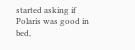started asking if Polaris was good in bed,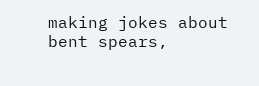making jokes about bent spears,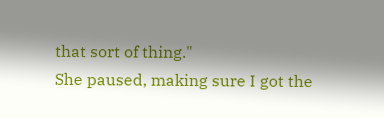that sort of thing."
She paused, making sure I got the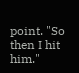point. "So then I hit him."